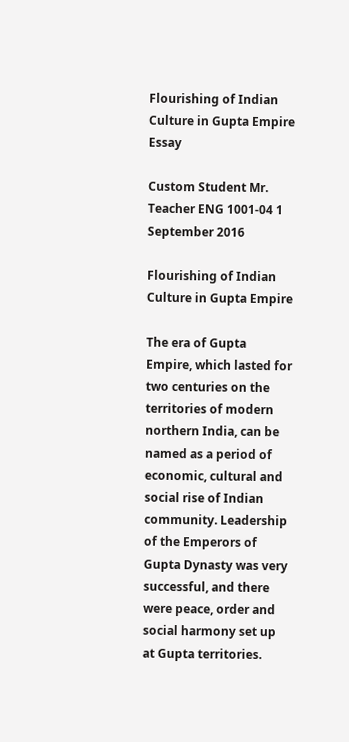Flourishing of Indian Culture in Gupta Empire Essay

Custom Student Mr. Teacher ENG 1001-04 1 September 2016

Flourishing of Indian Culture in Gupta Empire

The era of Gupta Empire, which lasted for two centuries on the territories of modern northern India, can be named as a period of economic, cultural and social rise of Indian community. Leadership of the Emperors of Gupta Dynasty was very successful, and there were peace, order and social harmony set up at Gupta territories.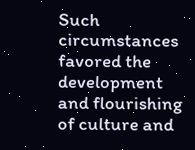Such circumstances favored the development and flourishing of culture and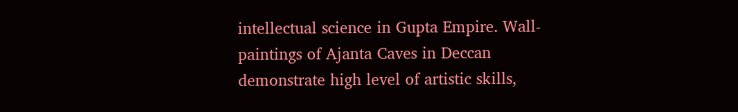intellectual science in Gupta Empire. Wall-paintings of Ajanta Caves in Deccan demonstrate high level of artistic skills,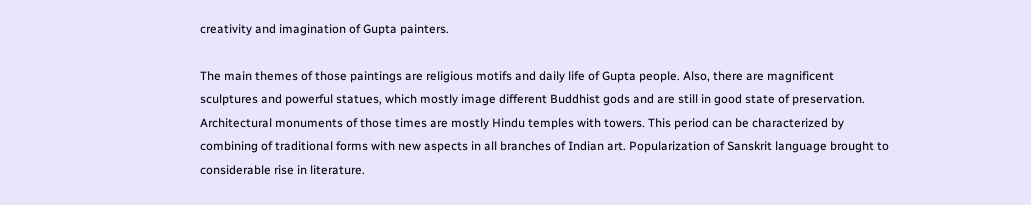creativity and imagination of Gupta painters.

The main themes of those paintings are religious motifs and daily life of Gupta people. Also, there are magnificent sculptures and powerful statues, which mostly image different Buddhist gods and are still in good state of preservation. Architectural monuments of those times are mostly Hindu temples with towers. This period can be characterized by combining of traditional forms with new aspects in all branches of Indian art. Popularization of Sanskrit language brought to considerable rise in literature.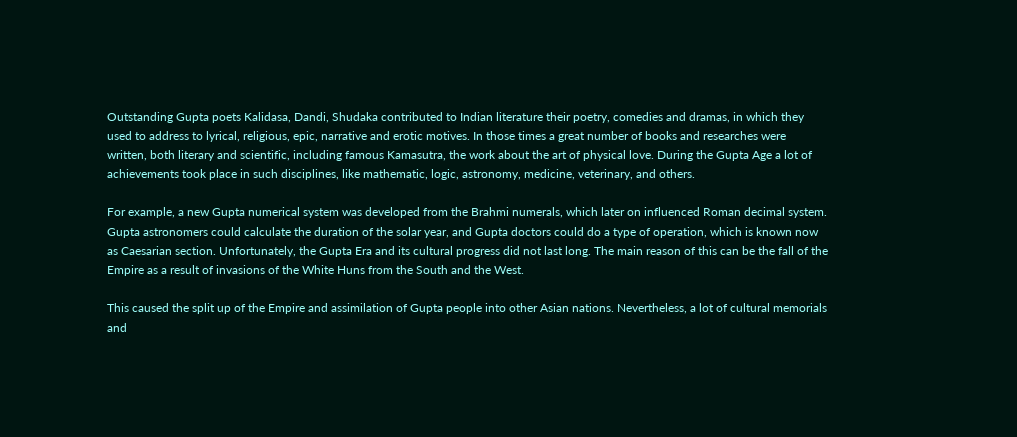Outstanding Gupta poets Kalidasa, Dandi, Shudaka contributed to Indian literature their poetry, comedies and dramas, in which they used to address to lyrical, religious, epic, narrative and erotic motives. In those times a great number of books and researches were written, both literary and scientific, including famous Kamasutra, the work about the art of physical love. During the Gupta Age a lot of achievements took place in such disciplines, like mathematic, logic, astronomy, medicine, veterinary, and others.

For example, a new Gupta numerical system was developed from the Brahmi numerals, which later on influenced Roman decimal system. Gupta astronomers could calculate the duration of the solar year, and Gupta doctors could do a type of operation, which is known now as Caesarian section. Unfortunately, the Gupta Era and its cultural progress did not last long. The main reason of this can be the fall of the Empire as a result of invasions of the White Huns from the South and the West.

This caused the split up of the Empire and assimilation of Gupta people into other Asian nations. Nevertheless, a lot of cultural memorials and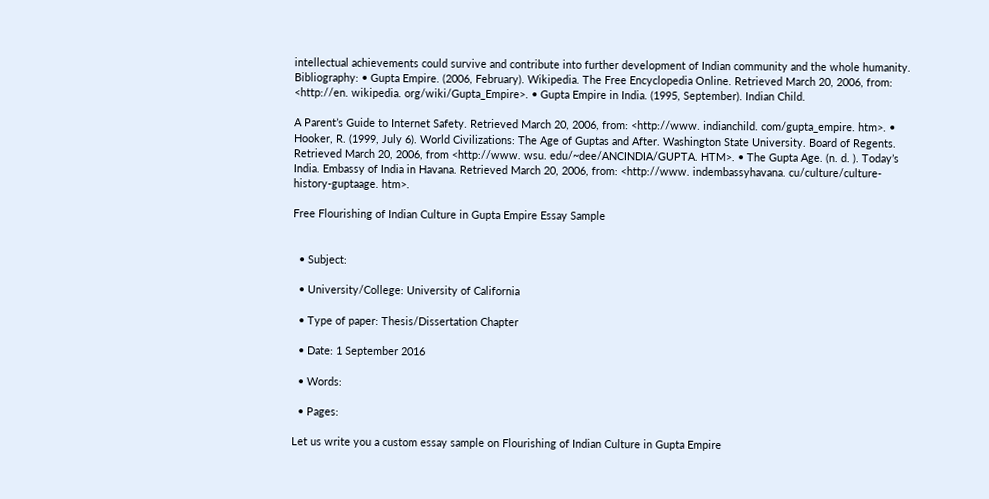intellectual achievements could survive and contribute into further development of Indian community and the whole humanity. Bibliography: • Gupta Empire. (2006, February). Wikipedia. The Free Encyclopedia Online. Retrieved March 20, 2006, from: <http://en. wikipedia. org/wiki/Gupta_Empire>. • Gupta Empire in India. (1995, September). Indian Child.

A Parent’s Guide to Internet Safety. Retrieved March 20, 2006, from: <http://www. indianchild. com/gupta_empire. htm>. • Hooker, R. (1999, July 6). World Civilizations: The Age of Guptas and After. Washington State University. Board of Regents. Retrieved March 20, 2006, from <http://www. wsu. edu/~dee/ANCINDIA/GUPTA. HTM>. • The Gupta Age. (n. d. ). Today’s India. Embassy of India in Havana. Retrieved March 20, 2006, from: <http://www. indembassyhavana. cu/culture/culture-history-guptaage. htm>.

Free Flourishing of Indian Culture in Gupta Empire Essay Sample


  • Subject:

  • University/College: University of California

  • Type of paper: Thesis/Dissertation Chapter

  • Date: 1 September 2016

  • Words:

  • Pages:

Let us write you a custom essay sample on Flourishing of Indian Culture in Gupta Empire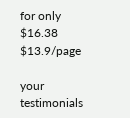for only $16.38 $13.9/page

your testimonials